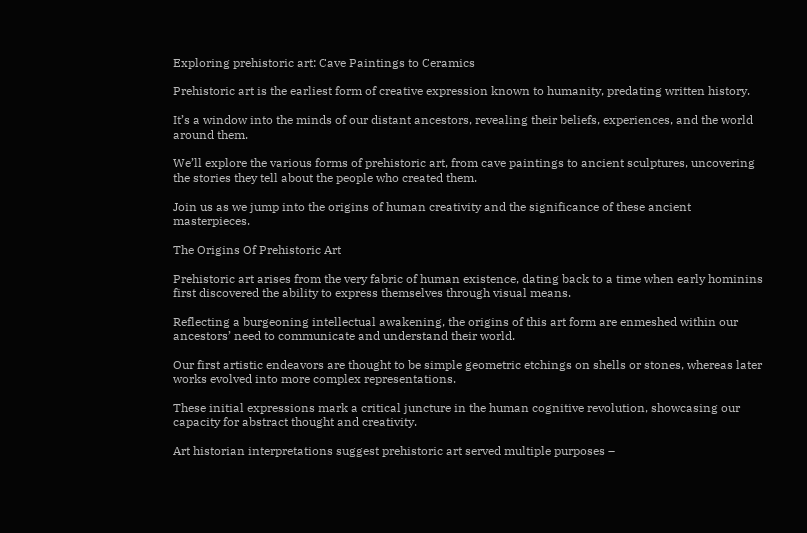Exploring prehistoric art: Cave Paintings to Ceramics

Prehistoric art is the earliest form of creative expression known to humanity, predating written history.

It’s a window into the minds of our distant ancestors, revealing their beliefs, experiences, and the world around them.

We’ll explore the various forms of prehistoric art, from cave paintings to ancient sculptures, uncovering the stories they tell about the people who created them.

Join us as we jump into the origins of human creativity and the significance of these ancient masterpieces.

The Origins Of Prehistoric Art

Prehistoric art arises from the very fabric of human existence, dating back to a time when early hominins first discovered the ability to express themselves through visual means.

Reflecting a burgeoning intellectual awakening, the origins of this art form are enmeshed within our ancestors’ need to communicate and understand their world.

Our first artistic endeavors are thought to be simple geometric etchings on shells or stones, whereas later works evolved into more complex representations.

These initial expressions mark a critical juncture in the human cognitive revolution, showcasing our capacity for abstract thought and creativity.

Art historian interpretations suggest prehistoric art served multiple purposes –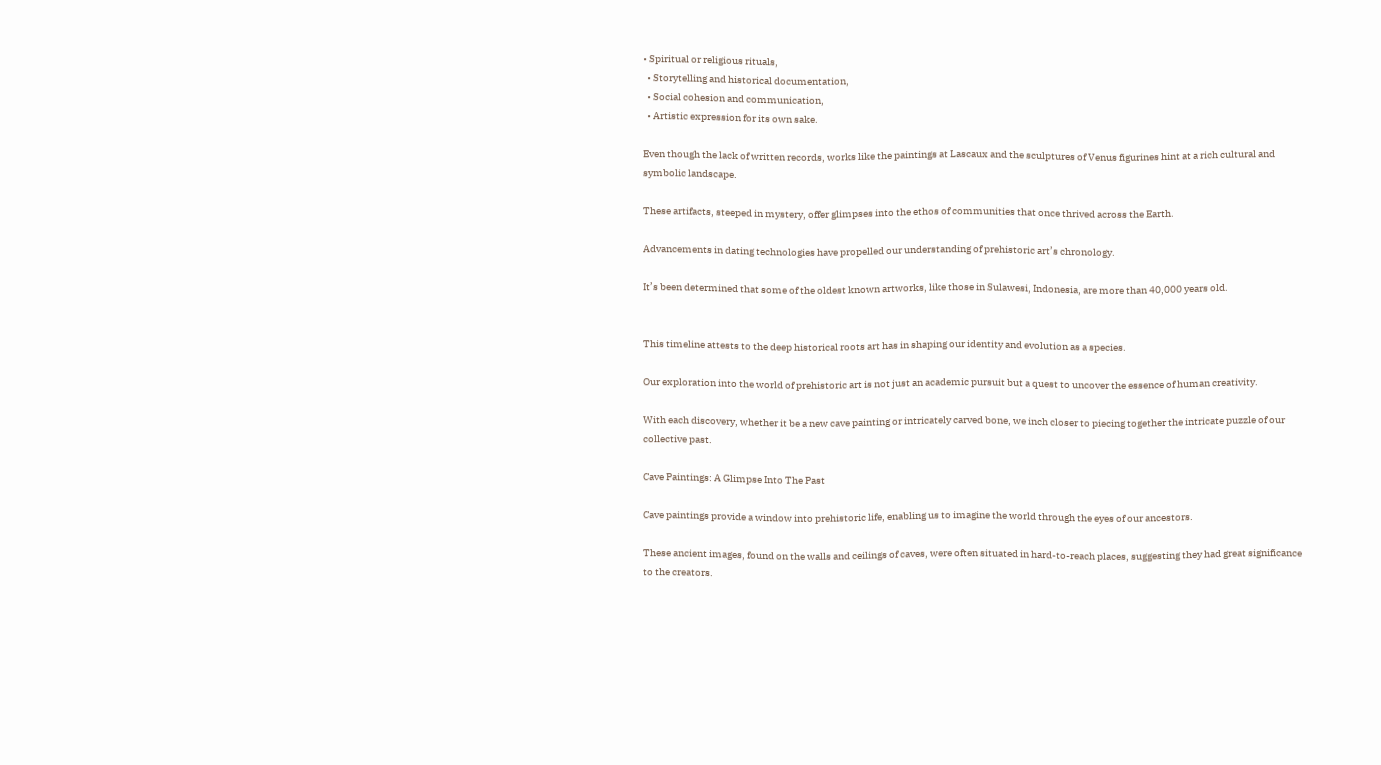• Spiritual or religious rituals,
  • Storytelling and historical documentation,
  • Social cohesion and communication,
  • Artistic expression for its own sake.

Even though the lack of written records, works like the paintings at Lascaux and the sculptures of Venus figurines hint at a rich cultural and symbolic landscape.

These artifacts, steeped in mystery, offer glimpses into the ethos of communities that once thrived across the Earth.

Advancements in dating technologies have propelled our understanding of prehistoric art’s chronology.

It’s been determined that some of the oldest known artworks, like those in Sulawesi, Indonesia, are more than 40,000 years old.


This timeline attests to the deep historical roots art has in shaping our identity and evolution as a species.

Our exploration into the world of prehistoric art is not just an academic pursuit but a quest to uncover the essence of human creativity.

With each discovery, whether it be a new cave painting or intricately carved bone, we inch closer to piecing together the intricate puzzle of our collective past.

Cave Paintings: A Glimpse Into The Past

Cave paintings provide a window into prehistoric life, enabling us to imagine the world through the eyes of our ancestors.

These ancient images, found on the walls and ceilings of caves, were often situated in hard-to-reach places, suggesting they had great significance to the creators.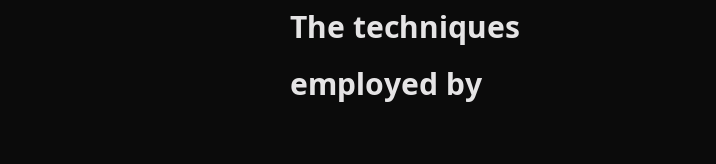The techniques employed by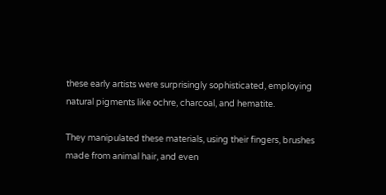these early artists were surprisingly sophisticated, employing natural pigments like ochre, charcoal, and hematite.

They manipulated these materials, using their fingers, brushes made from animal hair, and even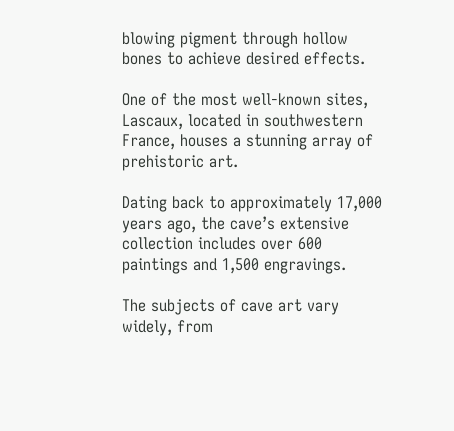blowing pigment through hollow bones to achieve desired effects.

One of the most well-known sites, Lascaux, located in southwestern France, houses a stunning array of prehistoric art.

Dating back to approximately 17,000 years ago, the cave’s extensive collection includes over 600 paintings and 1,500 engravings.

The subjects of cave art vary widely, from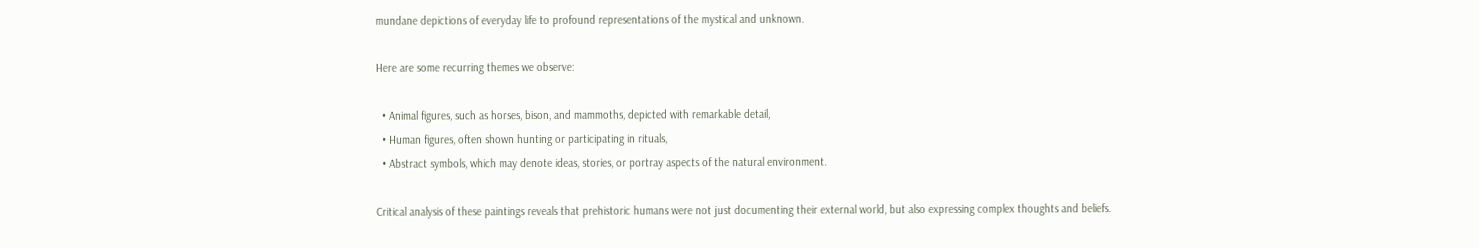mundane depictions of everyday life to profound representations of the mystical and unknown.

Here are some recurring themes we observe:

  • Animal figures, such as horses, bison, and mammoths, depicted with remarkable detail,
  • Human figures, often shown hunting or participating in rituals,
  • Abstract symbols, which may denote ideas, stories, or portray aspects of the natural environment.

Critical analysis of these paintings reveals that prehistoric humans were not just documenting their external world, but also expressing complex thoughts and beliefs.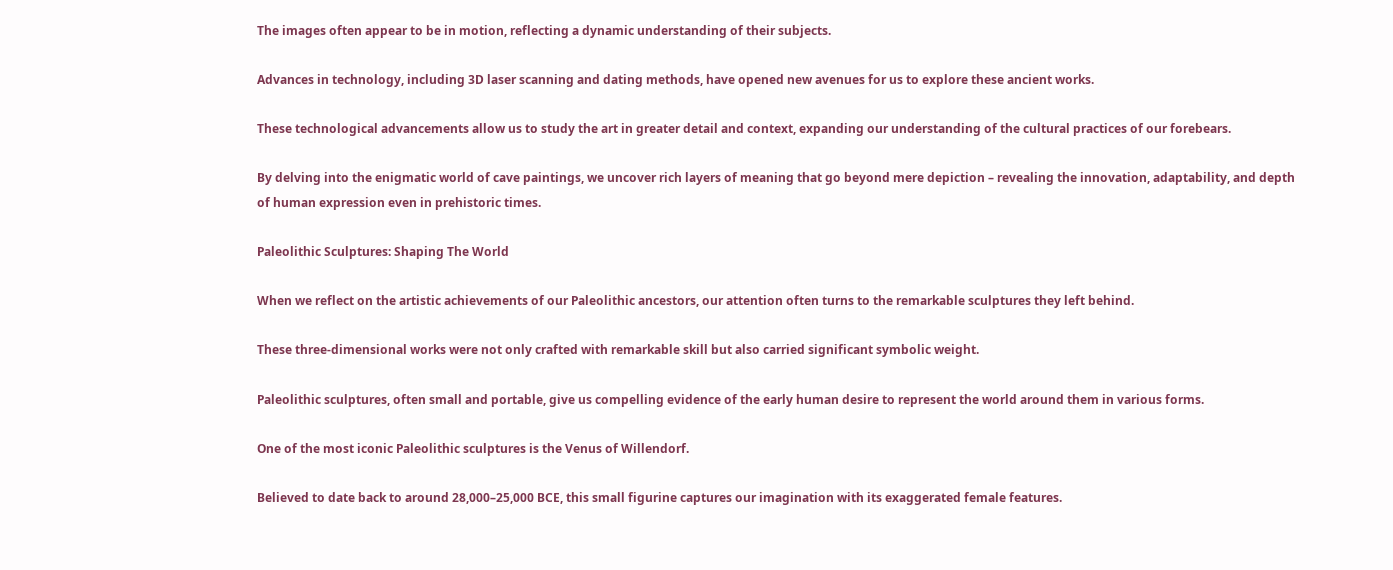The images often appear to be in motion, reflecting a dynamic understanding of their subjects.

Advances in technology, including 3D laser scanning and dating methods, have opened new avenues for us to explore these ancient works.

These technological advancements allow us to study the art in greater detail and context, expanding our understanding of the cultural practices of our forebears.

By delving into the enigmatic world of cave paintings, we uncover rich layers of meaning that go beyond mere depiction – revealing the innovation, adaptability, and depth of human expression even in prehistoric times.

Paleolithic Sculptures: Shaping The World

When we reflect on the artistic achievements of our Paleolithic ancestors, our attention often turns to the remarkable sculptures they left behind.

These three-dimensional works were not only crafted with remarkable skill but also carried significant symbolic weight.

Paleolithic sculptures, often small and portable, give us compelling evidence of the early human desire to represent the world around them in various forms.

One of the most iconic Paleolithic sculptures is the Venus of Willendorf.

Believed to date back to around 28,000–25,000 BCE, this small figurine captures our imagination with its exaggerated female features.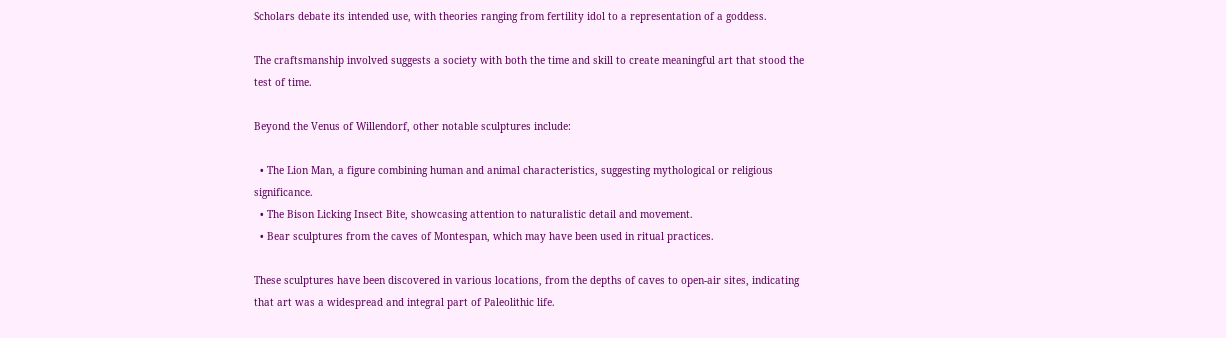Scholars debate its intended use, with theories ranging from fertility idol to a representation of a goddess.

The craftsmanship involved suggests a society with both the time and skill to create meaningful art that stood the test of time.

Beyond the Venus of Willendorf, other notable sculptures include:

  • The Lion Man, a figure combining human and animal characteristics, suggesting mythological or religious significance.
  • The Bison Licking Insect Bite, showcasing attention to naturalistic detail and movement.
  • Bear sculptures from the caves of Montespan, which may have been used in ritual practices.

These sculptures have been discovered in various locations, from the depths of caves to open-air sites, indicating that art was a widespread and integral part of Paleolithic life.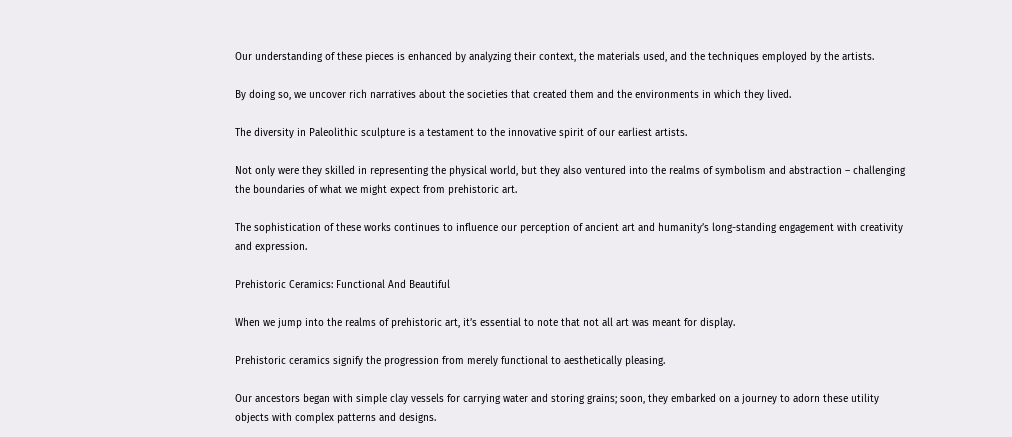Our understanding of these pieces is enhanced by analyzing their context, the materials used, and the techniques employed by the artists.

By doing so, we uncover rich narratives about the societies that created them and the environments in which they lived.

The diversity in Paleolithic sculpture is a testament to the innovative spirit of our earliest artists.

Not only were they skilled in representing the physical world, but they also ventured into the realms of symbolism and abstraction – challenging the boundaries of what we might expect from prehistoric art.

The sophistication of these works continues to influence our perception of ancient art and humanity’s long-standing engagement with creativity and expression.

Prehistoric Ceramics: Functional And Beautiful

When we jump into the realms of prehistoric art, it’s essential to note that not all art was meant for display.

Prehistoric ceramics signify the progression from merely functional to aesthetically pleasing.

Our ancestors began with simple clay vessels for carrying water and storing grains; soon, they embarked on a journey to adorn these utility objects with complex patterns and designs.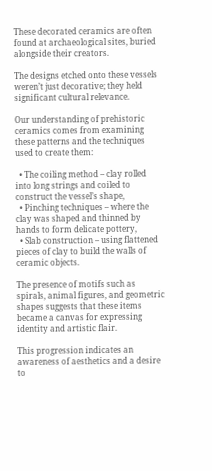These decorated ceramics are often found at archaeological sites, buried alongside their creators.

The designs etched onto these vessels weren’t just decorative; they held significant cultural relevance.

Our understanding of prehistoric ceramics comes from examining these patterns and the techniques used to create them:

  • The coiling method – clay rolled into long strings and coiled to construct the vessel’s shape,
  • Pinching techniques – where the clay was shaped and thinned by hands to form delicate pottery,
  • Slab construction – using flattened pieces of clay to build the walls of ceramic objects.

The presence of motifs such as spirals, animal figures, and geometric shapes suggests that these items became a canvas for expressing identity and artistic flair.

This progression indicates an awareness of aesthetics and a desire to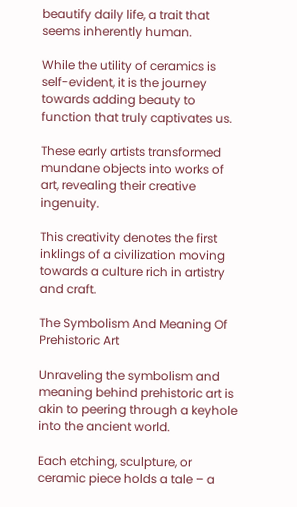beautify daily life, a trait that seems inherently human.

While the utility of ceramics is self-evident, it is the journey towards adding beauty to function that truly captivates us.

These early artists transformed mundane objects into works of art, revealing their creative ingenuity.

This creativity denotes the first inklings of a civilization moving towards a culture rich in artistry and craft.

The Symbolism And Meaning Of Prehistoric Art

Unraveling the symbolism and meaning behind prehistoric art is akin to peering through a keyhole into the ancient world.

Each etching, sculpture, or ceramic piece holds a tale – a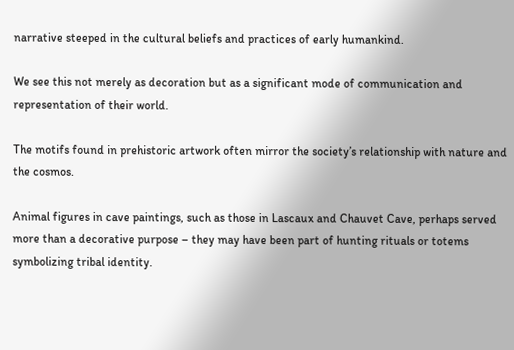narrative steeped in the cultural beliefs and practices of early humankind.

We see this not merely as decoration but as a significant mode of communication and representation of their world.

The motifs found in prehistoric artwork often mirror the society’s relationship with nature and the cosmos.

Animal figures in cave paintings, such as those in Lascaux and Chauvet Cave, perhaps served more than a decorative purpose – they may have been part of hunting rituals or totems symbolizing tribal identity.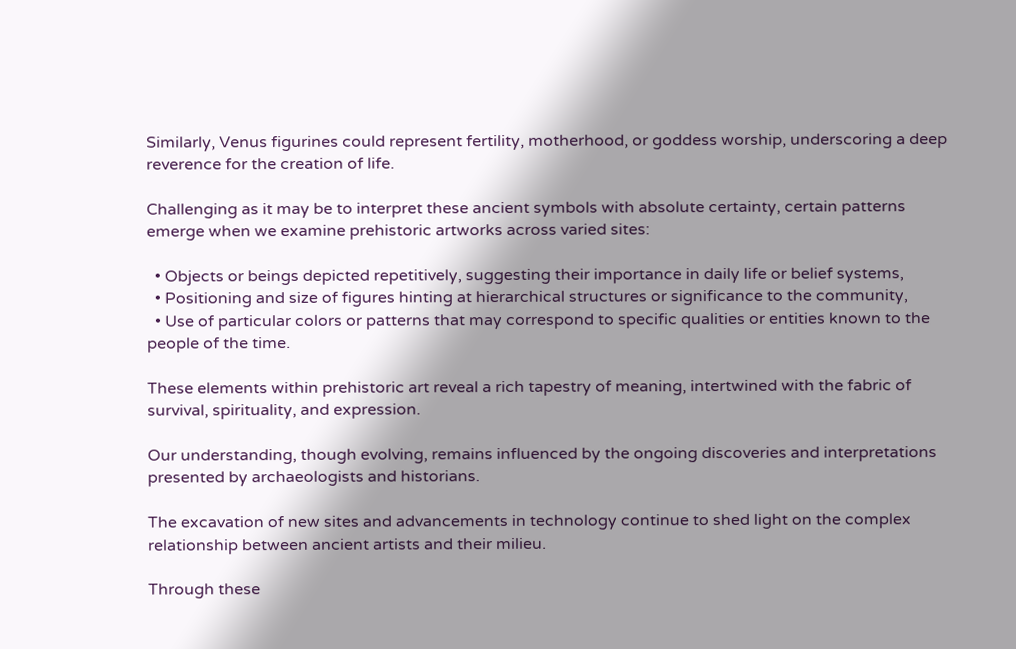Similarly, Venus figurines could represent fertility, motherhood, or goddess worship, underscoring a deep reverence for the creation of life.

Challenging as it may be to interpret these ancient symbols with absolute certainty, certain patterns emerge when we examine prehistoric artworks across varied sites:

  • Objects or beings depicted repetitively, suggesting their importance in daily life or belief systems,
  • Positioning and size of figures hinting at hierarchical structures or significance to the community,
  • Use of particular colors or patterns that may correspond to specific qualities or entities known to the people of the time.

These elements within prehistoric art reveal a rich tapestry of meaning, intertwined with the fabric of survival, spirituality, and expression.

Our understanding, though evolving, remains influenced by the ongoing discoveries and interpretations presented by archaeologists and historians.

The excavation of new sites and advancements in technology continue to shed light on the complex relationship between ancient artists and their milieu.

Through these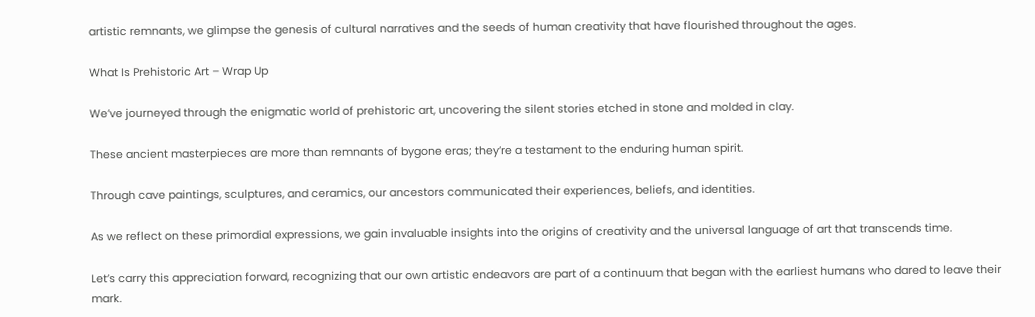artistic remnants, we glimpse the genesis of cultural narratives and the seeds of human creativity that have flourished throughout the ages.

What Is Prehistoric Art – Wrap Up

We’ve journeyed through the enigmatic world of prehistoric art, uncovering the silent stories etched in stone and molded in clay.

These ancient masterpieces are more than remnants of bygone eras; they’re a testament to the enduring human spirit.

Through cave paintings, sculptures, and ceramics, our ancestors communicated their experiences, beliefs, and identities.

As we reflect on these primordial expressions, we gain invaluable insights into the origins of creativity and the universal language of art that transcends time.

Let’s carry this appreciation forward, recognizing that our own artistic endeavors are part of a continuum that began with the earliest humans who dared to leave their mark.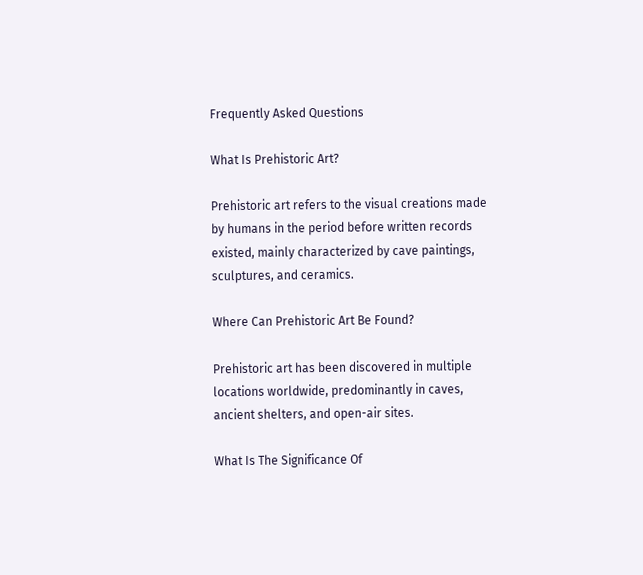Frequently Asked Questions

What Is Prehistoric Art?

Prehistoric art refers to the visual creations made by humans in the period before written records existed, mainly characterized by cave paintings, sculptures, and ceramics.

Where Can Prehistoric Art Be Found?

Prehistoric art has been discovered in multiple locations worldwide, predominantly in caves, ancient shelters, and open-air sites.

What Is The Significance Of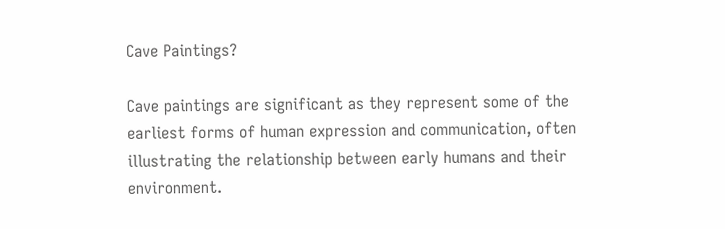Cave Paintings?

Cave paintings are significant as they represent some of the earliest forms of human expression and communication, often illustrating the relationship between early humans and their environment.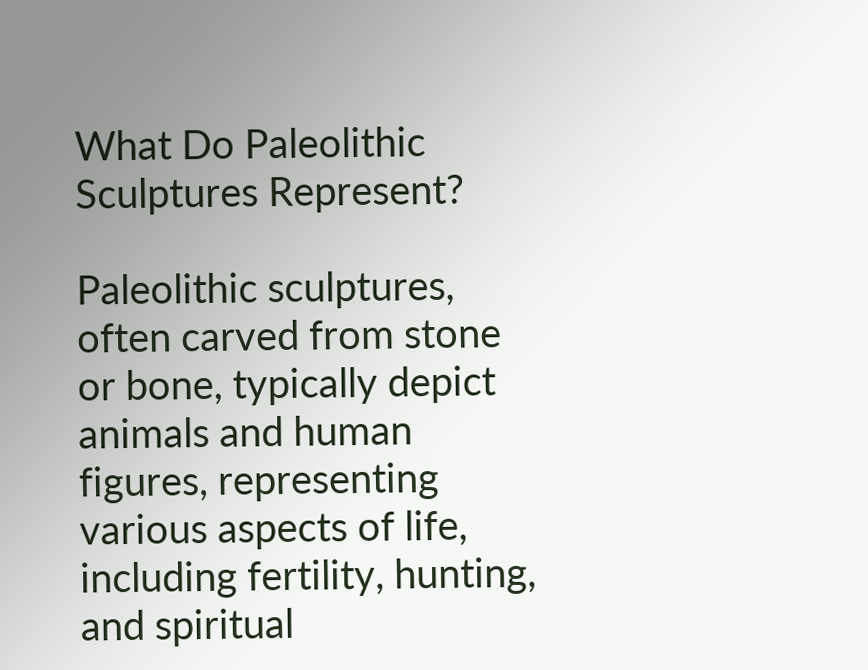What Do Paleolithic Sculptures Represent?

Paleolithic sculptures, often carved from stone or bone, typically depict animals and human figures, representing various aspects of life, including fertility, hunting, and spiritual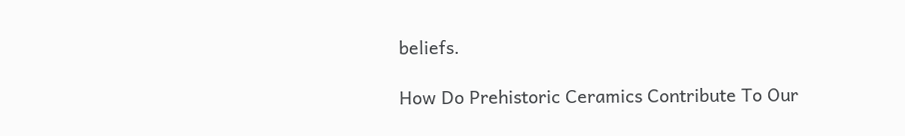beliefs.

How Do Prehistoric Ceramics Contribute To Our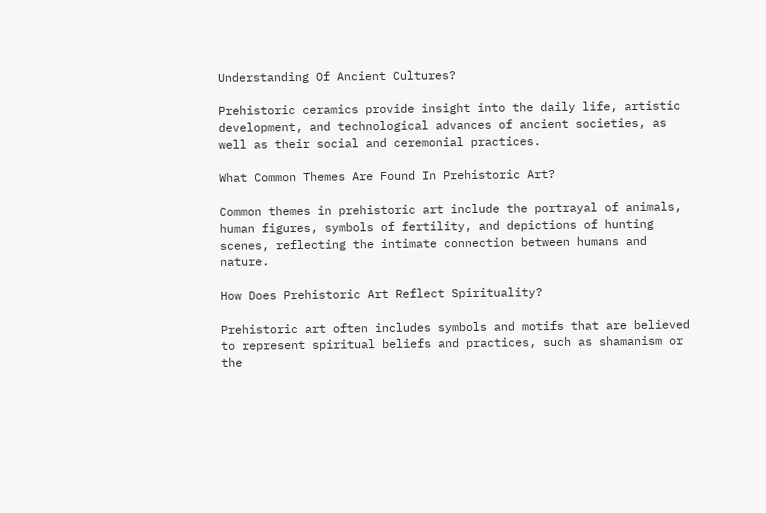Understanding Of Ancient Cultures?

Prehistoric ceramics provide insight into the daily life, artistic development, and technological advances of ancient societies, as well as their social and ceremonial practices.

What Common Themes Are Found In Prehistoric Art?

Common themes in prehistoric art include the portrayal of animals, human figures, symbols of fertility, and depictions of hunting scenes, reflecting the intimate connection between humans and nature.

How Does Prehistoric Art Reflect Spirituality?

Prehistoric art often includes symbols and motifs that are believed to represent spiritual beliefs and practices, such as shamanism or the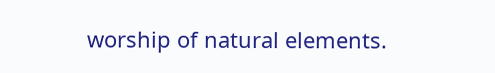worship of natural elements.